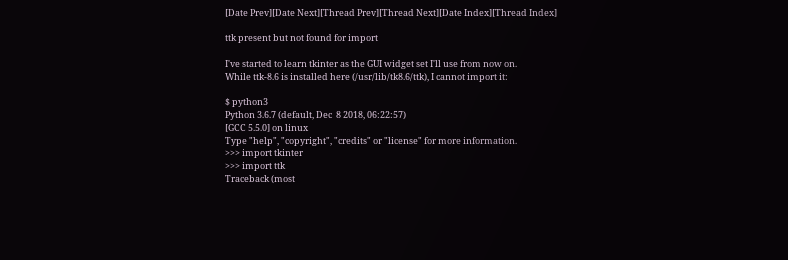[Date Prev][Date Next][Thread Prev][Thread Next][Date Index][Thread Index]

ttk present but not found for import

I've started to learn tkinter as the GUI widget set I'll use from now on.
While ttk-8.6 is installed here (/usr/lib/tk8.6/ttk), I cannot import it:

$ python3
Python 3.6.7 (default, Dec  8 2018, 06:22:57)
[GCC 5.5.0] on linux
Type "help", "copyright", "credits" or "license" for more information.
>>> import tkinter
>>> import ttk
Traceback (most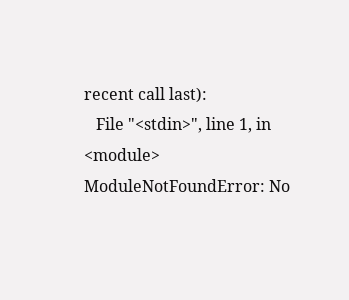recent call last):
   File "<stdin>", line 1, in <module>
ModuleNotFoundError: No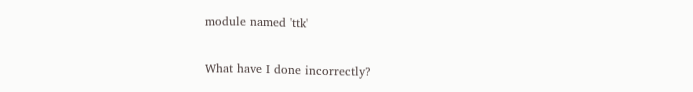module named 'ttk'

What have I done incorrectly?